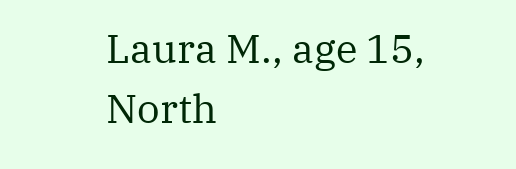Laura M., age 15, North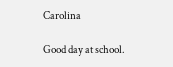Carolina

Good day at school.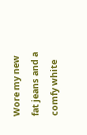Wore my new fat jeans and a comfy white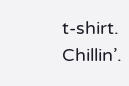t-shirt. Chillin’.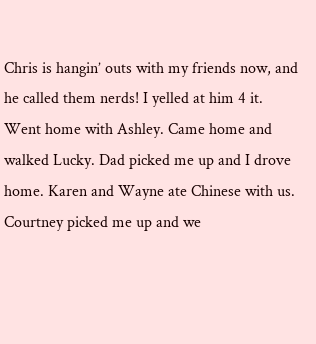Chris is hangin’ outs with my friends now, and he called them nerds! I yelled at him 4 it. Went home with Ashley. Came home and walked Lucky. Dad picked me up and I drove home. Karen and Wayne ate Chinese with us. Courtney picked me up and we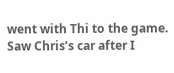went with Thi to the game. Saw Chris’s car after I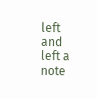left and left a note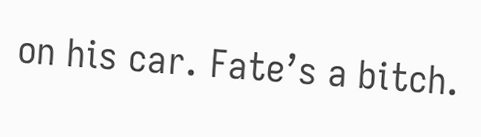on his car. Fate’s a bitch.